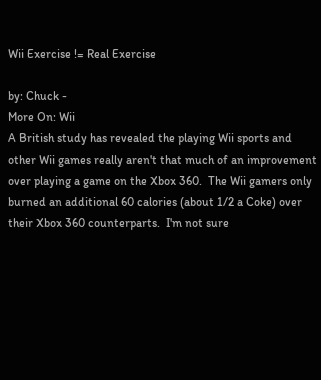Wii Exercise != Real Exercise

by: Chuck -
More On: Wii
A British study has revealed the playing Wii sports and other Wii games really aren't that much of an improvement over playing a game on the Xbox 360.  The Wii gamers only burned an additional 60 calories (about 1/2 a Coke) over their Xbox 360 counterparts.  I'm not sure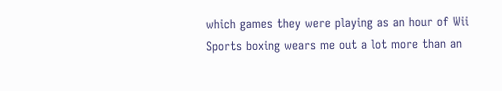which games they were playing as an hour of Wii Sports boxing wears me out a lot more than an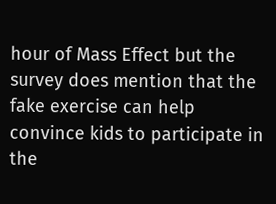hour of Mass Effect but the survey does mention that the fake exercise can help convince kids to participate in the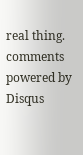real thing.
comments powered by Disqus